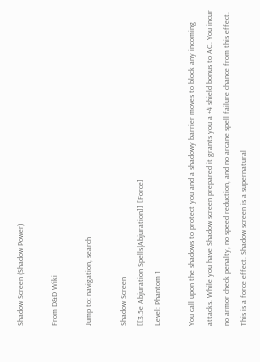Shadow Screen (Shadow Power)

From D&D Wiki

Jump to: navigation, search

Shadow Screen
[[3.5e Abjuration Spells|Abjuration]] [Force]
Level: Phantom 1

You call upon the shadows to protect you and a shadowy barrier moves to block any incoming attacks. While you have Shadow screen prepared it grants you a +4 shield bonus to AC. You incur no armor check penalty, no speed reduction, and no arcane spell failure chance from this effect. This is a force effect. Shadow screen is a supernatural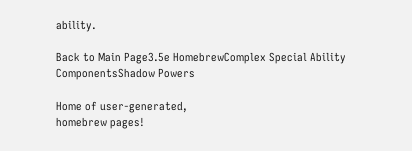ability.

Back to Main Page3.5e HomebrewComplex Special Ability ComponentsShadow Powers

Home of user-generated,
homebrew pages!